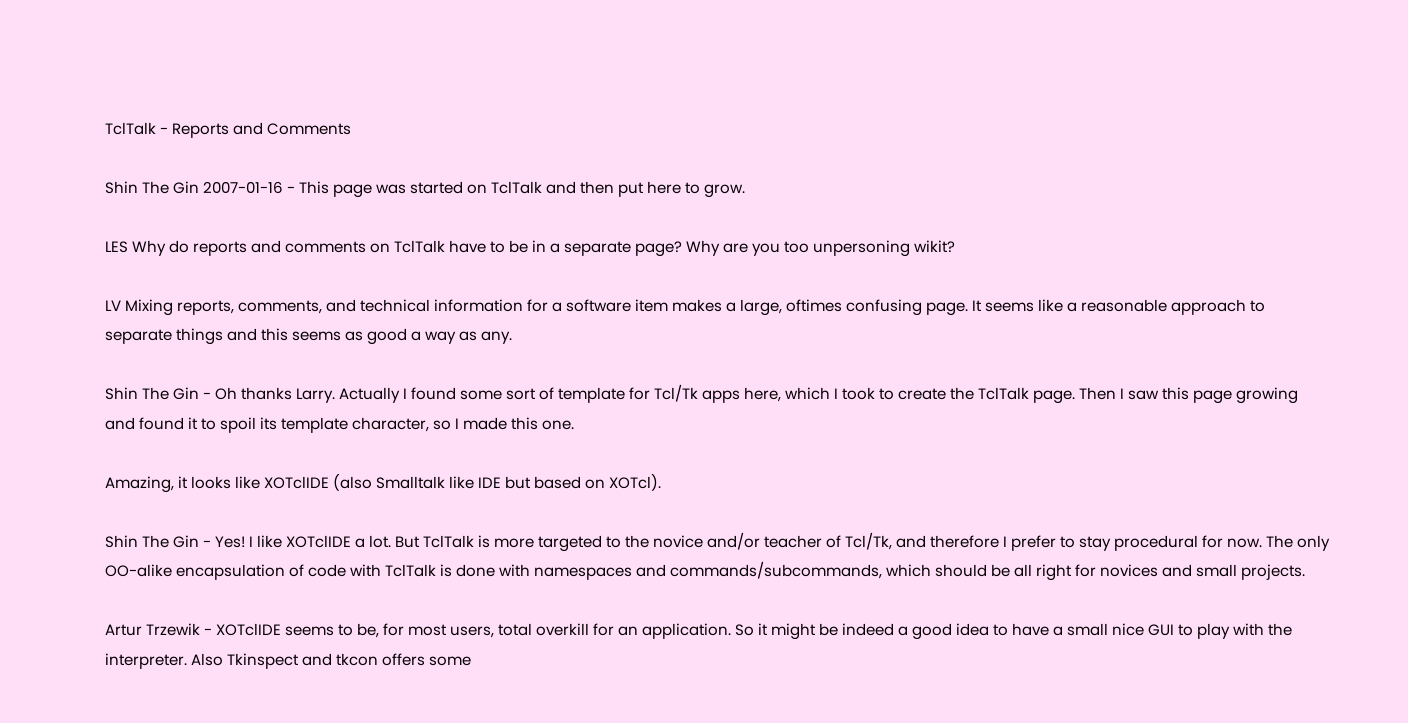TclTalk - Reports and Comments

Shin The Gin 2007-01-16 - This page was started on TclTalk and then put here to grow.

LES Why do reports and comments on TclTalk have to be in a separate page? Why are you too unpersoning wikit?

LV Mixing reports, comments, and technical information for a software item makes a large, oftimes confusing page. It seems like a reasonable approach to separate things and this seems as good a way as any.

Shin The Gin - Oh thanks Larry. Actually I found some sort of template for Tcl/Tk apps here, which I took to create the TclTalk page. Then I saw this page growing and found it to spoil its template character, so I made this one.

Amazing, it looks like XOTclIDE (also Smalltalk like IDE but based on XOTcl).

Shin The Gin - Yes! I like XOTclIDE a lot. But TclTalk is more targeted to the novice and/or teacher of Tcl/Tk, and therefore I prefer to stay procedural for now. The only OO-alike encapsulation of code with TclTalk is done with namespaces and commands/subcommands, which should be all right for novices and small projects.

Artur Trzewik - XOTclIDE seems to be, for most users, total overkill for an application. So it might be indeed a good idea to have a small nice GUI to play with the interpreter. Also Tkinspect and tkcon offers some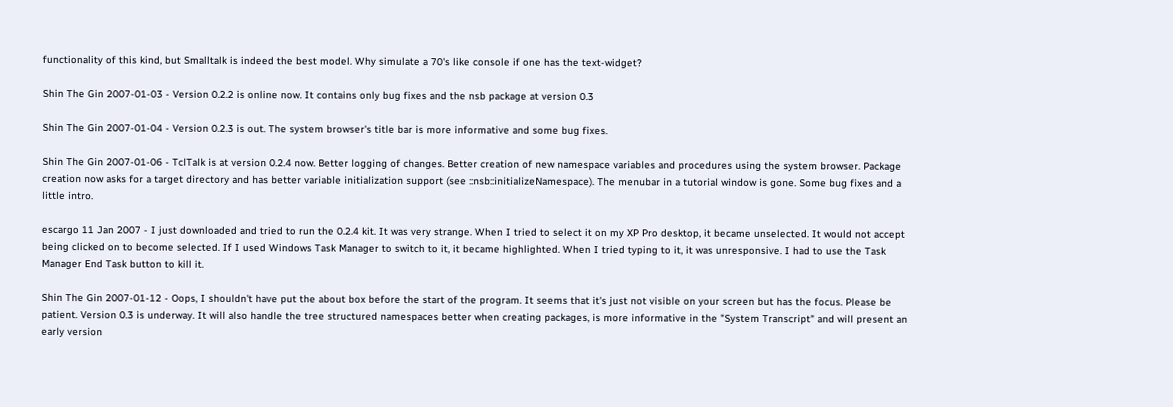functionality of this kind, but Smalltalk is indeed the best model. Why simulate a 70's like console if one has the text-widget?

Shin The Gin 2007-01-03 - Version 0.2.2 is online now. It contains only bug fixes and the nsb package at version 0.3

Shin The Gin 2007-01-04 - Version 0.2.3 is out. The system browser's title bar is more informative and some bug fixes.

Shin The Gin 2007-01-06 - TclTalk is at version 0.2.4 now. Better logging of changes. Better creation of new namespace variables and procedures using the system browser. Package creation now asks for a target directory and has better variable initialization support (see ::nsb::initializeNamespace). The menubar in a tutorial window is gone. Some bug fixes and a little intro.

escargo 11 Jan 2007 - I just downloaded and tried to run the 0.2.4 kit. It was very strange. When I tried to select it on my XP Pro desktop, it became unselected. It would not accept being clicked on to become selected. If I used Windows Task Manager to switch to it, it became highlighted. When I tried typing to it, it was unresponsive. I had to use the Task Manager End Task button to kill it.

Shin The Gin 2007-01-12 - Oops, I shouldn't have put the about box before the start of the program. It seems that it's just not visible on your screen but has the focus. Please be patient. Version 0.3 is underway. It will also handle the tree structured namespaces better when creating packages, is more informative in the "System Transcript" and will present an early version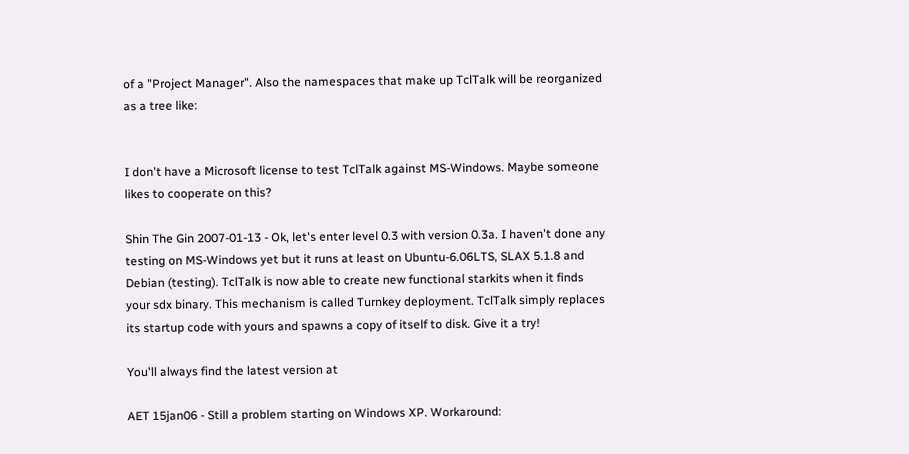of a "Project Manager". Also the namespaces that make up TclTalk will be reorganized as a tree like:


I don't have a Microsoft license to test TclTalk against MS-Windows. Maybe someone likes to cooperate on this?

Shin The Gin 2007-01-13 - Ok, let's enter level 0.3 with version 0.3a. I haven't done any testing on MS-Windows yet but it runs at least on Ubuntu-6.06LTS, SLAX 5.1.8 and Debian (testing). TclTalk is now able to create new functional starkits when it finds your sdx binary. This mechanism is called Turnkey deployment. TclTalk simply replaces its startup code with yours and spawns a copy of itself to disk. Give it a try!

You'll always find the latest version at

AET 15jan06 - Still a problem starting on Windows XP. Workaround: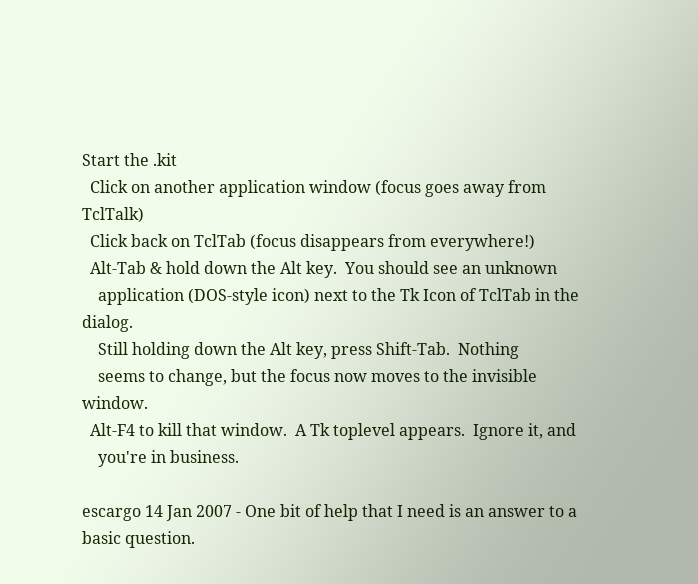Start the .kit
  Click on another application window (focus goes away from TclTalk)
  Click back on TclTab (focus disappears from everywhere!)
  Alt-Tab & hold down the Alt key.  You should see an unknown
    application (DOS-style icon) next to the Tk Icon of TclTab in the dialog.
    Still holding down the Alt key, press Shift-Tab.  Nothing
    seems to change, but the focus now moves to the invisible window.
  Alt-F4 to kill that window.  A Tk toplevel appears.  Ignore it, and
    you're in business.

escargo 14 Jan 2007 - One bit of help that I need is an answer to a basic question.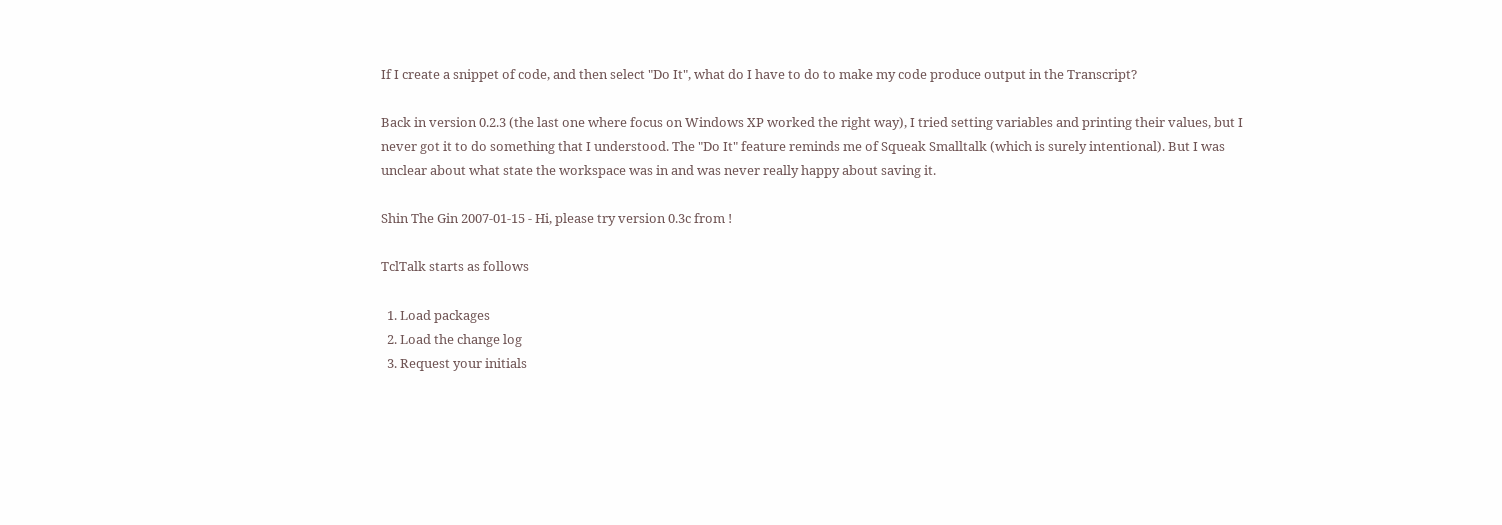If I create a snippet of code, and then select "Do It", what do I have to do to make my code produce output in the Transcript?

Back in version 0.2.3 (the last one where focus on Windows XP worked the right way), I tried setting variables and printing their values, but I never got it to do something that I understood. The "Do It" feature reminds me of Squeak Smalltalk (which is surely intentional). But I was unclear about what state the workspace was in and was never really happy about saving it.

Shin The Gin 2007-01-15 - Hi, please try version 0.3c from !

TclTalk starts as follows

  1. Load packages
  2. Load the change log
  3. Request your initials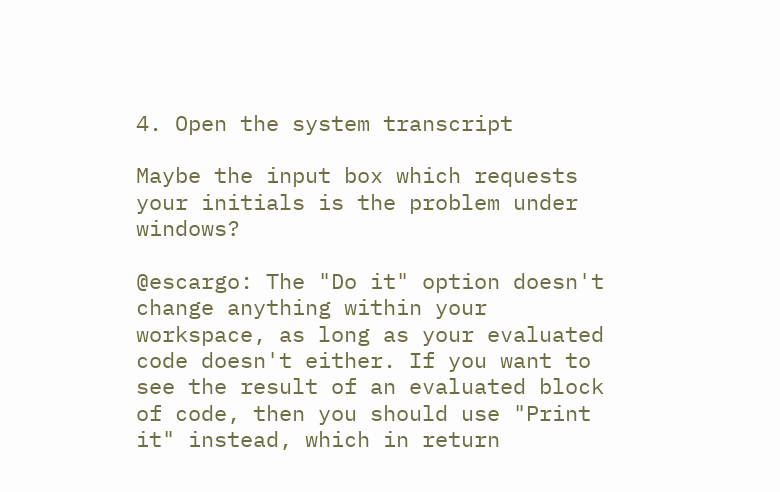4. Open the system transcript

Maybe the input box which requests your initials is the problem under windows?

@escargo: The "Do it" option doesn't change anything within your workspace, as long as your evaluated code doesn't either. If you want to see the result of an evaluated block of code, then you should use "Print it" instead, which in return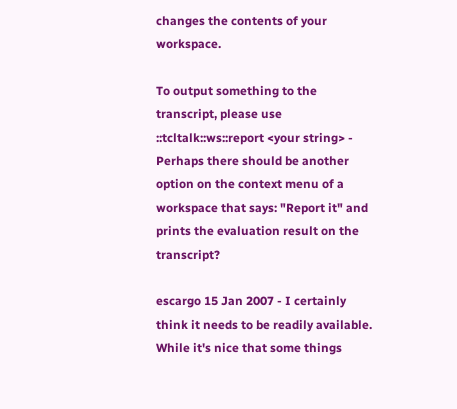changes the contents of your workspace.

To output something to the transcript, please use ::tcltalk::ws::report <your string> - Perhaps there should be another option on the context menu of a workspace that says: "Report it" and prints the evaluation result on the transcript?

escargo 15 Jan 2007 - I certainly think it needs to be readily available. While it's nice that some things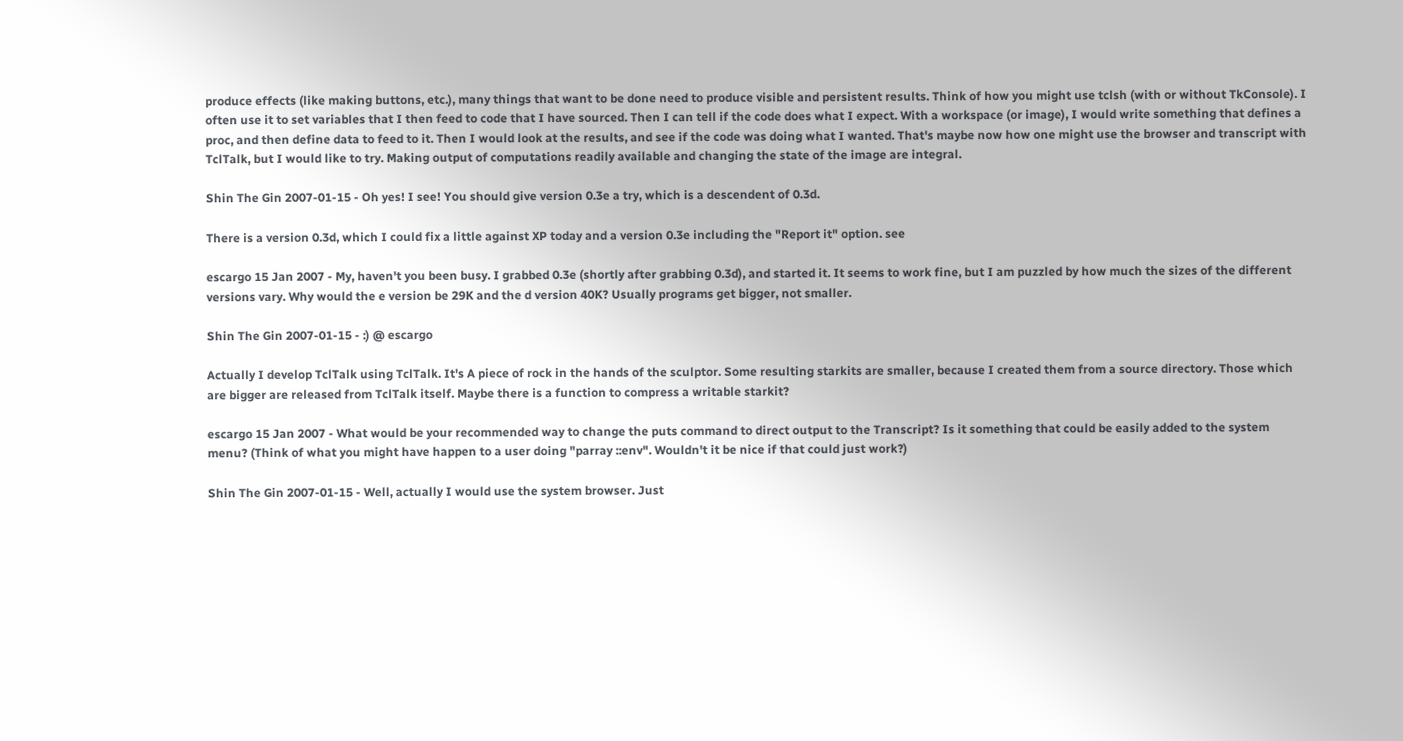produce effects (like making buttons, etc.), many things that want to be done need to produce visible and persistent results. Think of how you might use tclsh (with or without TkConsole). I often use it to set variables that I then feed to code that I have sourced. Then I can tell if the code does what I expect. With a workspace (or image), I would write something that defines a proc, and then define data to feed to it. Then I would look at the results, and see if the code was doing what I wanted. That's maybe now how one might use the browser and transcript with TclTalk, but I would like to try. Making output of computations readily available and changing the state of the image are integral.

Shin The Gin 2007-01-15 - Oh yes! I see! You should give version 0.3e a try, which is a descendent of 0.3d.

There is a version 0.3d, which I could fix a little against XP today and a version 0.3e including the "Report it" option. see

escargo 15 Jan 2007 - My, haven't you been busy. I grabbed 0.3e (shortly after grabbing 0.3d), and started it. It seems to work fine, but I am puzzled by how much the sizes of the different versions vary. Why would the e version be 29K and the d version 40K? Usually programs get bigger, not smaller.

Shin The Gin 2007-01-15 - :) @ escargo

Actually I develop TclTalk using TclTalk. It's A piece of rock in the hands of the sculptor. Some resulting starkits are smaller, because I created them from a source directory. Those which are bigger are released from TclTalk itself. Maybe there is a function to compress a writable starkit?

escargo 15 Jan 2007 - What would be your recommended way to change the puts command to direct output to the Transcript? Is it something that could be easily added to the system menu? (Think of what you might have happen to a user doing "parray ::env". Wouldn't it be nice if that could just work?)

Shin The Gin 2007-01-15 - Well, actually I would use the system browser. Just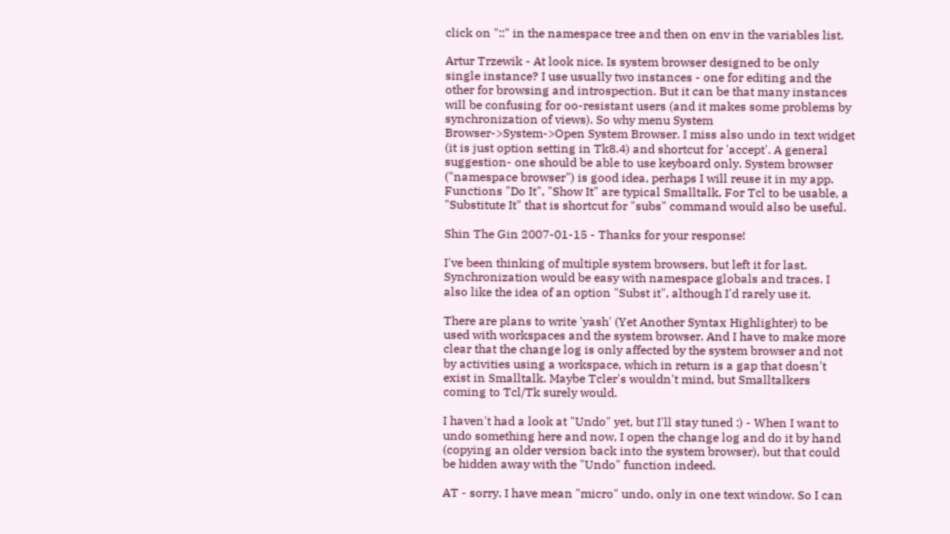click on "::" in the namespace tree and then on env in the variables list.

Artur Trzewik - At look nice. Is system browser designed to be only single instance? I use usually two instances - one for editing and the other for browsing and introspection. But it can be that many instances will be confusing for oo-resistant users (and it makes some problems by synchronization of views). So why menu System Browser->System->Open System Browser. I miss also undo in text widget (it is just option setting in Tk8.4) and shortcut for 'accept'. A general suggestion- one should be able to use keyboard only. System browser ("namespace browser") is good idea, perhaps I will reuse it in my app. Functions "Do It", "Show It" are typical Smalltalk, For Tcl to be usable, a "Substitute It" that is shortcut for "subs" command would also be useful.

Shin The Gin 2007-01-15 - Thanks for your response!

I've been thinking of multiple system browsers, but left it for last. Synchronization would be easy with namespace globals and traces. I also like the idea of an option "Subst it", although I'd rarely use it.

There are plans to write 'yash' (Yet Another Syntax Highlighter) to be used with workspaces and the system browser. And I have to make more clear that the change log is only affected by the system browser and not by activities using a workspace, which in return is a gap that doesn't exist in Smalltalk. Maybe Tcler's wouldn't mind, but Smalltalkers coming to Tcl/Tk surely would.

I haven't had a look at "Undo" yet, but I'll stay tuned :) - When I want to undo something here and now, I open the change log and do it by hand (copying an older version back into the system browser), but that could be hidden away with the "Undo" function indeed.

AT - sorry. I have mean "micro" undo, only in one text window. So I can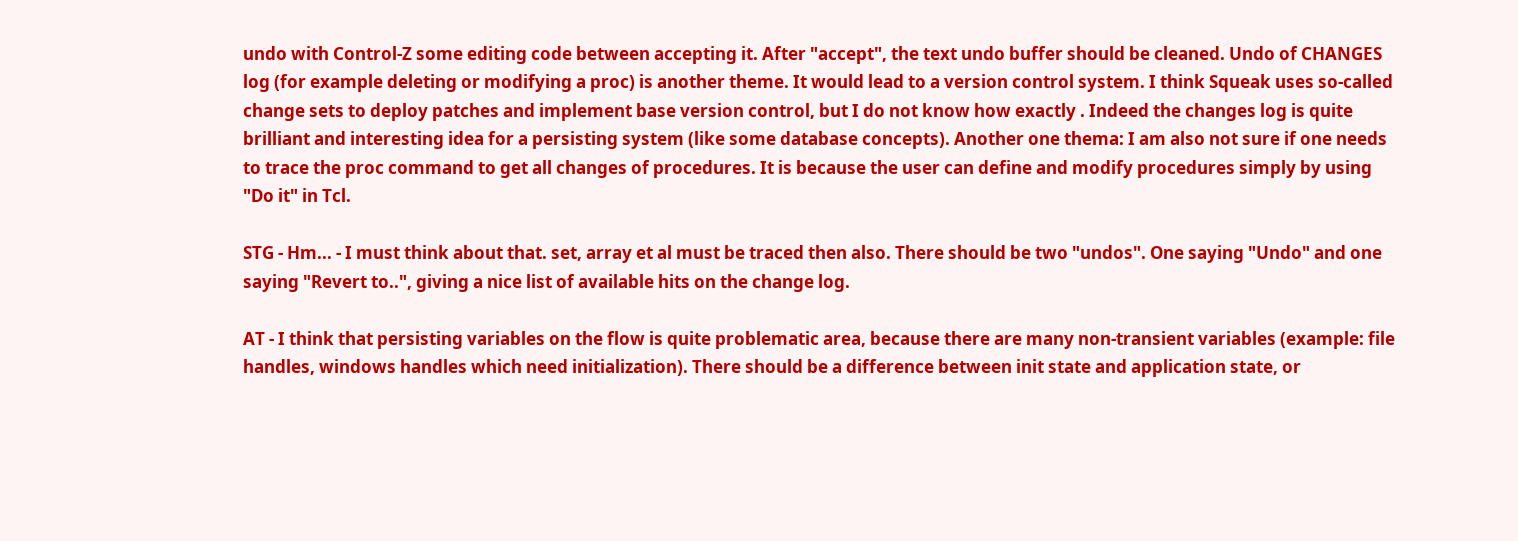undo with Control-Z some editing code between accepting it. After "accept", the text undo buffer should be cleaned. Undo of CHANGES log (for example deleting or modifying a proc) is another theme. It would lead to a version control system. I think Squeak uses so-called change sets to deploy patches and implement base version control, but I do not know how exactly . Indeed the changes log is quite brilliant and interesting idea for a persisting system (like some database concepts). Another one thema: I am also not sure if one needs to trace the proc command to get all changes of procedures. It is because the user can define and modify procedures simply by using "Do it" in Tcl.

STG - Hm... - I must think about that. set, array et al must be traced then also. There should be two "undos". One saying "Undo" and one saying "Revert to..", giving a nice list of available hits on the change log.

AT - I think that persisting variables on the flow is quite problematic area, because there are many non-transient variables (example: file handles, windows handles which need initialization). There should be a difference between init state and application state, or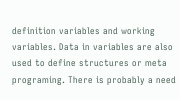definition variables and working variables. Data in variables are also used to define structures or meta programing. There is probably a need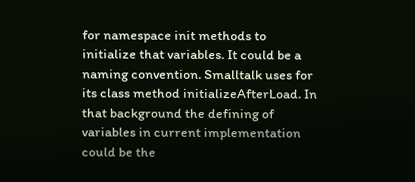for namespace init methods to initialize that variables. It could be a naming convention. Smalltalk uses for its class method initializeAfterLoad. In that background the defining of variables in current implementation could be the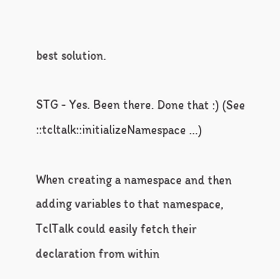best solution.

STG - Yes. Been there. Done that :) (See ::tcltalk::initializeNamespace ...)

When creating a namespace and then adding variables to that namespace, TclTalk could easily fetch their declaration from within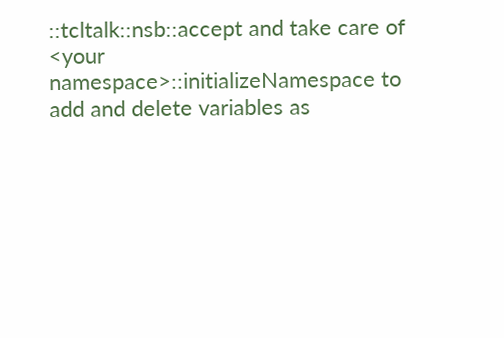::tcltalk::nsb::accept and take care of <your namespace>::initializeNamespace to add and delete variables as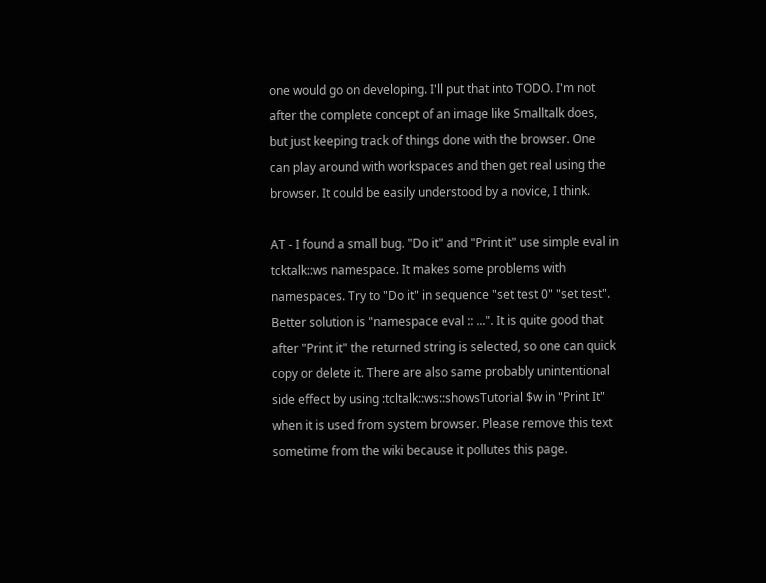one would go on developing. I'll put that into TODO. I'm not after the complete concept of an image like Smalltalk does, but just keeping track of things done with the browser. One can play around with workspaces and then get real using the browser. It could be easily understood by a novice, I think.

AT - I found a small bug. "Do it" and "Print it" use simple eval in tcktalk::ws namespace. It makes some problems with namespaces. Try to "Do it" in sequence "set test 0" "set test". Better solution is "namespace eval :: ...". It is quite good that after "Print it" the returned string is selected, so one can quick copy or delete it. There are also same probably unintentional side effect by using :tcltalk::ws::showsTutorial $w in "Print It" when it is used from system browser. Please remove this text sometime from the wiki because it pollutes this page.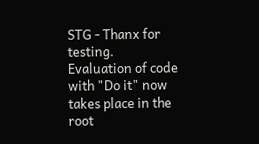STG - Thanx for testing. Evaluation of code with "Do it" now takes place in the root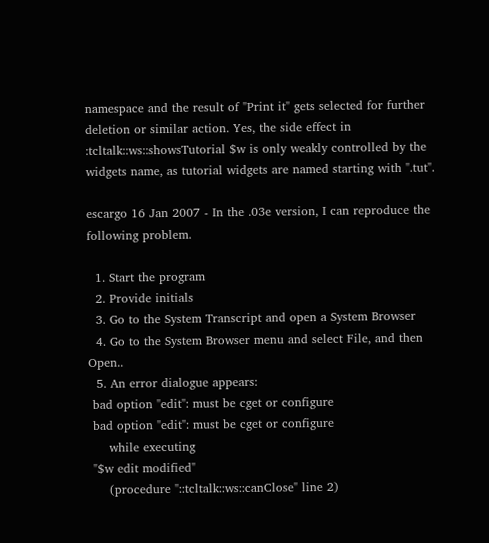namespace and the result of "Print it" gets selected for further deletion or similar action. Yes, the side effect in :tcltalk::ws::showsTutorial $w is only weakly controlled by the widgets name, as tutorial widgets are named starting with ".tut".

escargo 16 Jan 2007 - In the .03e version, I can reproduce the following problem.

  1. Start the program
  2. Provide initials
  3. Go to the System Transcript and open a System Browser
  4. Go to the System Browser menu and select File, and then Open..
  5. An error dialogue appears:
 bad option "edit": must be cget or configure
 bad option "edit": must be cget or configure
     while executing
 "$w edit modified"
     (procedure "::tcltalk::ws::canClose" line 2)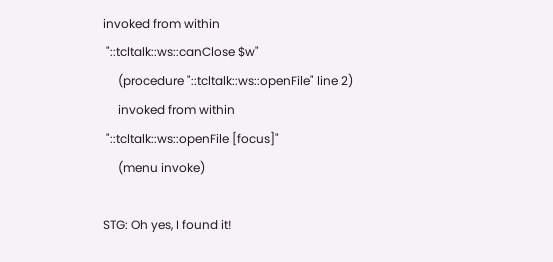invoked from within
 "::tcltalk::ws::canClose $w"
     (procedure "::tcltalk::ws::openFile" line 2)
     invoked from within
 "::tcltalk::ws::openFile [focus]"
     (menu invoke)

STG: Oh yes, I found it!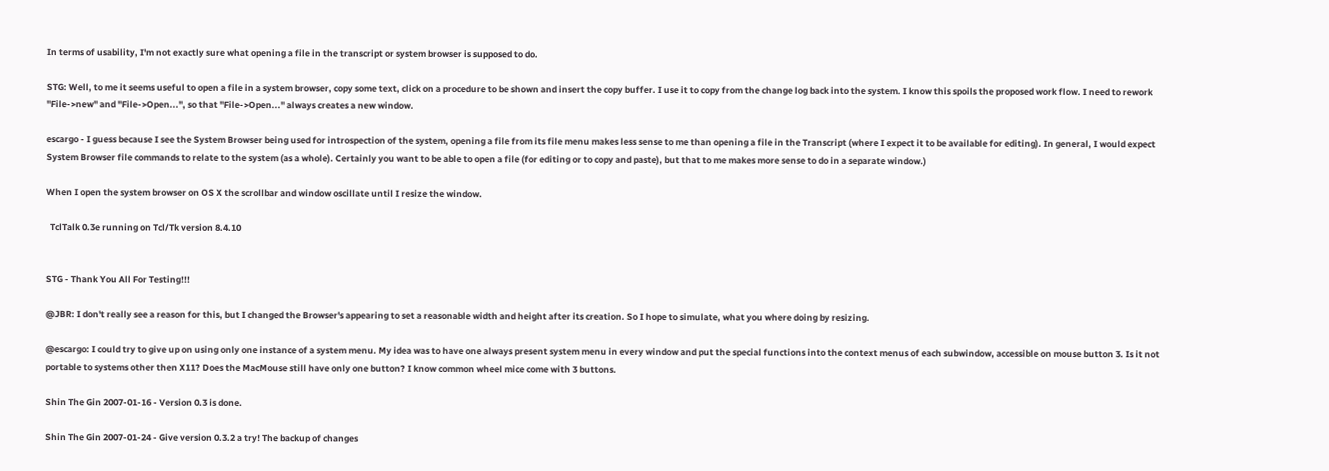In terms of usability, I'm not exactly sure what opening a file in the transcript or system browser is supposed to do.

STG: Well, to me it seems useful to open a file in a system browser, copy some text, click on a procedure to be shown and insert the copy buffer. I use it to copy from the change log back into the system. I know this spoils the proposed work flow. I need to rework "File->new" and "File->Open...", so that "File->Open..." always creates a new window.

escargo - I guess because I see the System Browser being used for introspection of the system, opening a file from its file menu makes less sense to me than opening a file in the Transcript (where I expect it to be available for editing). In general, I would expect System Browser file commands to relate to the system (as a whole). Certainly you want to be able to open a file (for editing or to copy and paste), but that to me makes more sense to do in a separate window.)

When I open the system browser on OS X the scrollbar and window oscillate until I resize the window.

  TclTalk 0.3e running on Tcl/Tk version 8.4.10


STG - Thank You All For Testing!!!

@JBR: I don't really see a reason for this, but I changed the Browser's appearing to set a reasonable width and height after its creation. So I hope to simulate, what you where doing by resizing.

@escargo: I could try to give up on using only one instance of a system menu. My idea was to have one always present system menu in every window and put the special functions into the context menus of each subwindow, accessible on mouse button 3. Is it not portable to systems other then X11? Does the MacMouse still have only one button? I know common wheel mice come with 3 buttons.

Shin The Gin 2007-01-16 - Version 0.3 is done.

Shin The Gin 2007-01-24 - Give version 0.3.2 a try! The backup of changes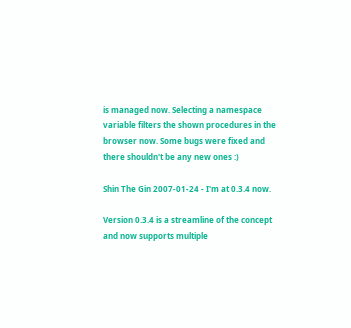is managed now. Selecting a namespace variable filters the shown procedures in the browser now. Some bugs were fixed and there shouldn't be any new ones :)

Shin The Gin 2007-01-24 - I'm at 0.3.4 now.

Version 0.3.4 is a streamline of the concept and now supports multiple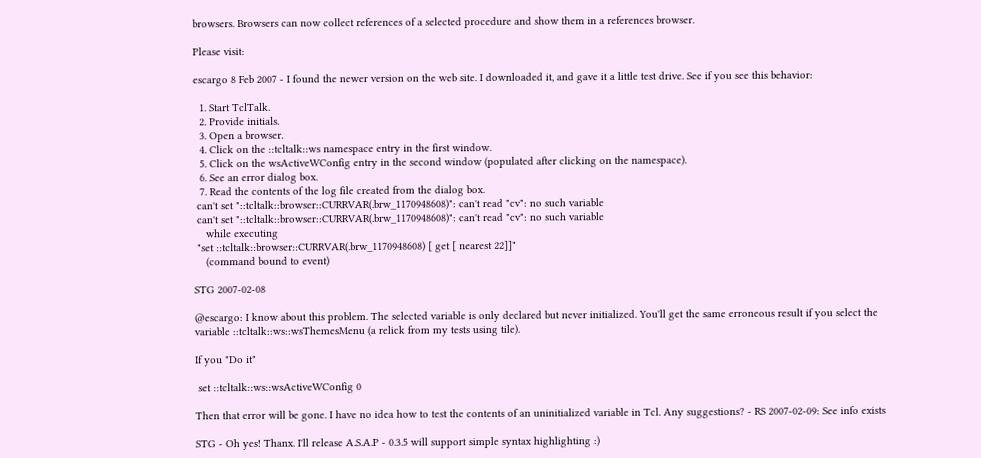browsers. Browsers can now collect references of a selected procedure and show them in a references browser.

Please visit:

escargo 8 Feb 2007 - I found the newer version on the web site. I downloaded it, and gave it a little test drive. See if you see this behavior:

  1. Start TclTalk.
  2. Provide initials.
  3. Open a browser.
  4. Click on the ::tcltalk::ws namespace entry in the first window.
  5. Click on the wsActiveWConfig entry in the second window (populated after clicking on the namespace).
  6. See an error dialog box.
  7. Read the contents of the log file created from the dialog box.
 can't set "::tcltalk::browser::CURRVAR(.brw_1170948608)": can't read "cv": no such variable
 can't set "::tcltalk::browser::CURRVAR(.brw_1170948608)": can't read "cv": no such variable
    while executing
 "set ::tcltalk::browser::CURRVAR(.brw_1170948608) [ get [ nearest 22]]"
    (command bound to event)

STG 2007-02-08

@escargo: I know about this problem. The selected variable is only declared but never initialized. You'll get the same erroneous result if you select the variable ::tcltalk::ws::wsThemesMenu (a relick from my tests using tile).

If you "Do it"

 set ::tcltalk::ws::wsActiveWConfig 0

Then that error will be gone. I have no idea how to test the contents of an uninitialized variable in Tcl. Any suggestions? - RS 2007-02-09: See info exists

STG - Oh yes! Thanx. I'll release A.S.A.P - 0.3.5 will support simple syntax highlighting :)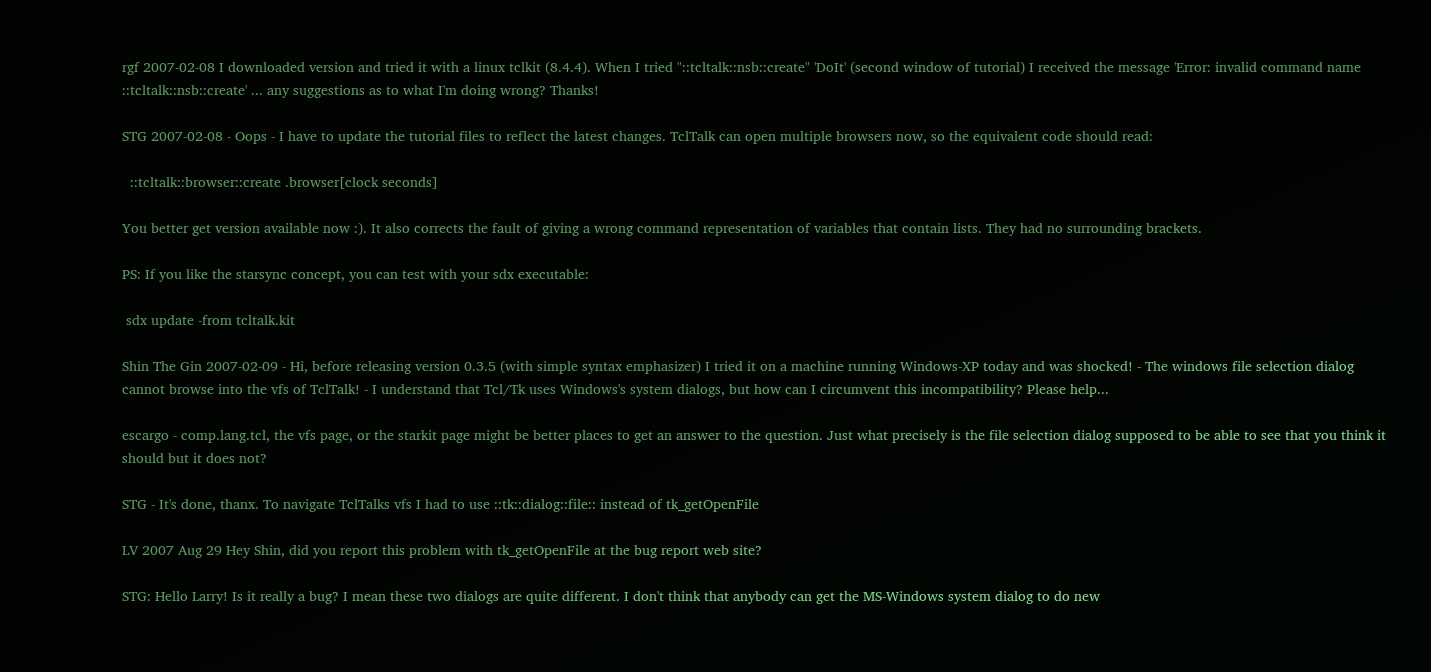rgf 2007-02-08 I downloaded version and tried it with a linux tclkit (8.4.4). When I tried "::tcltalk::nsb::create" 'DoIt' (second window of tutorial) I received the message 'Error: invalid command name ::tcltalk::nsb::create' ... any suggestions as to what I'm doing wrong? Thanks!

STG 2007-02-08 - Oops - I have to update the tutorial files to reflect the latest changes. TclTalk can open multiple browsers now, so the equivalent code should read:

  ::tcltalk::browser::create .browser[clock seconds]

You better get version available now :). It also corrects the fault of giving a wrong command representation of variables that contain lists. They had no surrounding brackets.

PS: If you like the starsync concept, you can test with your sdx executable:

 sdx update -from tcltalk.kit

Shin The Gin 2007-02-09 - Hi, before releasing version 0.3.5 (with simple syntax emphasizer) I tried it on a machine running Windows-XP today and was shocked! - The windows file selection dialog cannot browse into the vfs of TclTalk! - I understand that Tcl/Tk uses Windows's system dialogs, but how can I circumvent this incompatibility? Please help...

escargo - comp.lang.tcl, the vfs page, or the starkit page might be better places to get an answer to the question. Just what precisely is the file selection dialog supposed to be able to see that you think it should but it does not?

STG - It's done, thanx. To navigate TclTalks vfs I had to use ::tk::dialog::file:: instead of tk_getOpenFile

LV 2007 Aug 29 Hey Shin, did you report this problem with tk_getOpenFile at the bug report web site?

STG: Hello Larry! Is it really a bug? I mean these two dialogs are quite different. I don't think that anybody can get the MS-Windows system dialog to do new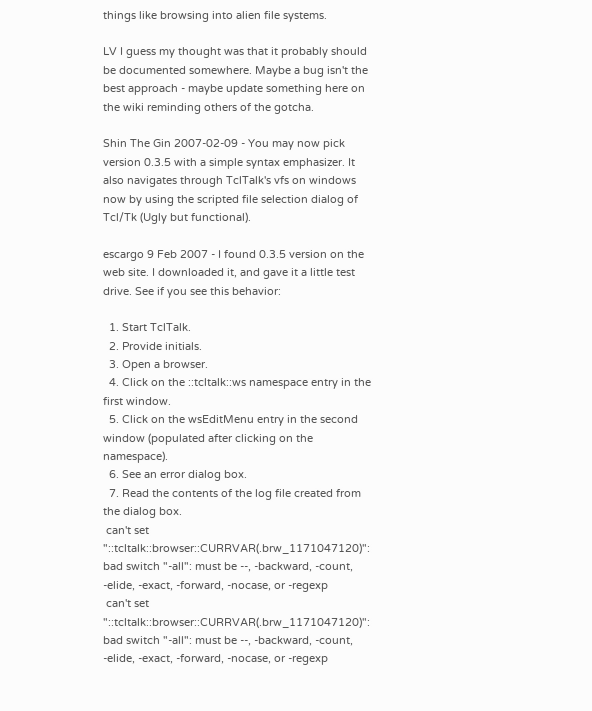things like browsing into alien file systems.

LV I guess my thought was that it probably should be documented somewhere. Maybe a bug isn't the best approach - maybe update something here on the wiki reminding others of the gotcha.

Shin The Gin 2007-02-09 - You may now pick version 0.3.5 with a simple syntax emphasizer. It also navigates through TclTalk's vfs on windows now by using the scripted file selection dialog of Tcl/Tk (Ugly but functional).

escargo 9 Feb 2007 - I found 0.3.5 version on the web site. I downloaded it, and gave it a little test drive. See if you see this behavior:

  1. Start TclTalk.
  2. Provide initials.
  3. Open a browser.
  4. Click on the ::tcltalk::ws namespace entry in the first window.
  5. Click on the wsEditMenu entry in the second window (populated after clicking on the namespace).
  6. See an error dialog box.
  7. Read the contents of the log file created from the dialog box.
 can't set "::tcltalk::browser::CURRVAR(.brw_1171047120)": bad switch "-all": must be --, -backward, -count, -elide, -exact, -forward, -nocase, or -regexp
 can't set "::tcltalk::browser::CURRVAR(.brw_1171047120)": bad switch "-all": must be --, -backward, -count, -elide, -exact, -forward, -nocase, or -regexp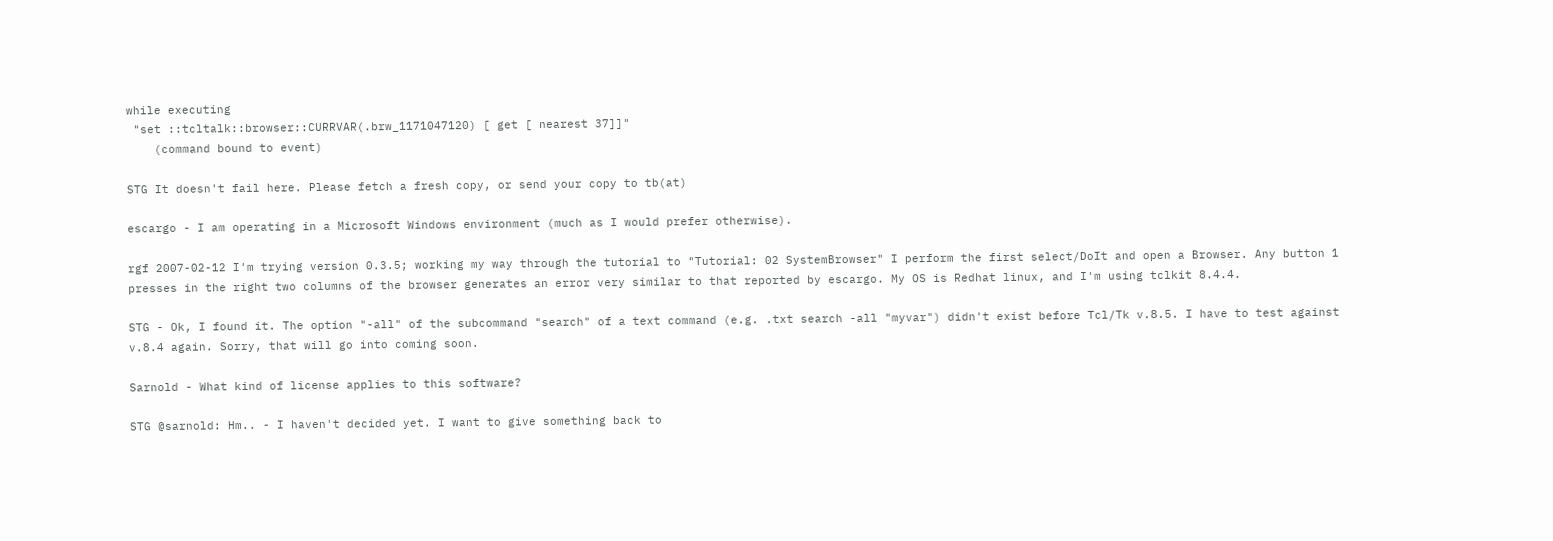while executing
 "set ::tcltalk::browser::CURRVAR(.brw_1171047120) [ get [ nearest 37]]"
    (command bound to event)

STG It doesn't fail here. Please fetch a fresh copy, or send your copy to tb(at)

escargo - I am operating in a Microsoft Windows environment (much as I would prefer otherwise).

rgf 2007-02-12 I'm trying version 0.3.5; working my way through the tutorial to "Tutorial: 02 SystemBrowser" I perform the first select/DoIt and open a Browser. Any button 1 presses in the right two columns of the browser generates an error very similar to that reported by escargo. My OS is Redhat linux, and I'm using tclkit 8.4.4.

STG - Ok, I found it. The option "-all" of the subcommand "search" of a text command (e.g. .txt search -all "myvar") didn't exist before Tcl/Tk v.8.5. I have to test against v.8.4 again. Sorry, that will go into coming soon.

Sarnold - What kind of license applies to this software?

STG @sarnold: Hm.. - I haven't decided yet. I want to give something back to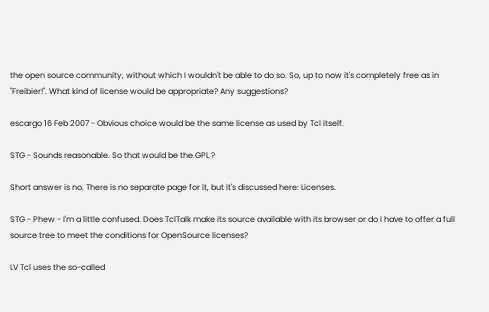the open source community, without which I wouldn't be able to do so. So, up to now it's completely free as in "Freibier!". What kind of license would be appropriate? Any suggestions?

escargo 16 Feb 2007 - Obvious choice would be the same license as used by Tcl itself.

STG - Sounds reasonable. So that would be the GPL ?

Short answer is no. There is no separate page for it, but it's discussed here: Licenses.

STG - Phew - I'm a little confused. Does TclTalk make its source available with its browser or do I have to offer a full source tree to meet the conditions for OpenSource licenses?

LV Tcl uses the so-called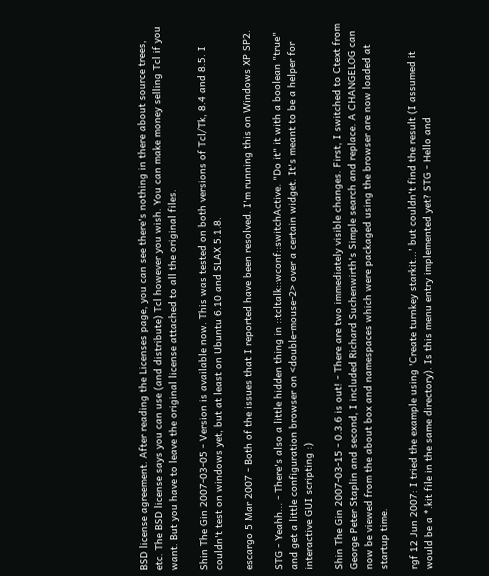BSD license agreement. After reading the Licenses page, you can see there's nothing in there about source trees, etc. The BSD license says you can use (and distribute) Tcl however you wish. You can make money selling Tcl if you want. But you have to leave the original license attached to all the original files.

Shin The Gin 2007-03-05 - Version is available now. This was tested on both versions of Tcl/Tk, 8.4 and 8.5. I couldn't test on windows yet, but at least on Ubuntu 6.10 and SLAX 5.1.8.

escargo 5 Mar 2007 - Both of the issues that I reported have been resolved. I'm running this on Windows XP SP2.

STG - Yeahh... - There's also a little hidden thing in ::tcltalk::wconf::switchActive. "Do it" it with a boolean "true" and get a little configuration browser on <double-mouse-2> over a certain widget. It's meant to be a helper for interactive GUI scripting :)

Shin The Gin 2007-03-15 - 0.3.6 is out! - There are two immediately visible changes. First, I switched to Ctext from George Peter Staplin and second, I included Richard Suchenwirth's Simple search and replace. A CHANGELOG can now be viewed from the about box and namespaces which were packaged using the browser are now loaded at startup time.

rgf 12 Jun 2007: I tried the example using 'Create turnkey starkit...' but couldn't find the result (I assumed it would be a *.kit file in the same directory). Is this menu entry implemented yet? STG - Hello and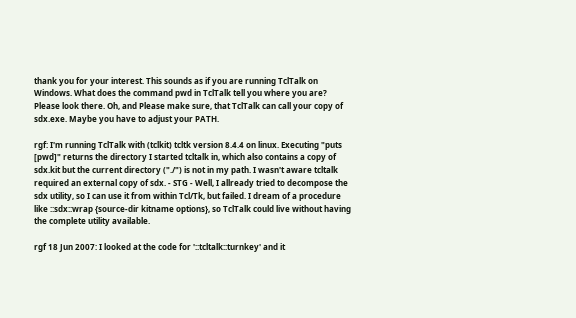thank you for your interest. This sounds as if you are running TclTalk on Windows. What does the command pwd in TclTalk tell you where you are? Please look there. Oh, and Please make sure, that TclTalk can call your copy of sdx.exe. Maybe you have to adjust your PATH.

rgf: I'm running TclTalk with (tclkit) tcltk version 8.4.4 on linux. Executing "puts [pwd]" returns the directory I started tcltalk in, which also contains a copy of sdx.kit but the current directory ("./") is not in my path. I wasn't aware tcltalk required an external copy of sdx. - STG - Well, I allready tried to decompose the sdx utility, so I can use it from within Tcl/Tk, but failed. I dream of a procedure like ::sdx::wrap {source-dir kitname options}, so TclTalk could live without having the complete utility available.

rgf 18 Jun 2007: I looked at the code for '::tcltalk::turnkey' and it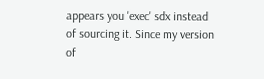appears you 'exec' sdx instead of sourcing it. Since my version of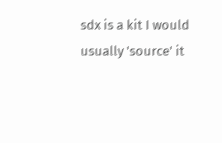sdx is a kit I would usually 'source' it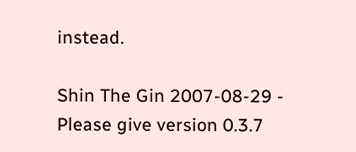instead.

Shin The Gin 2007-08-29 - Please give version 0.3.7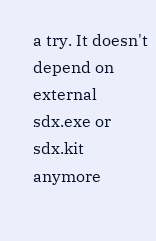a try. It doesn't depend on external sdx.exe or sdx.kit anymore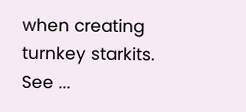when creating turnkey starkits. See ...